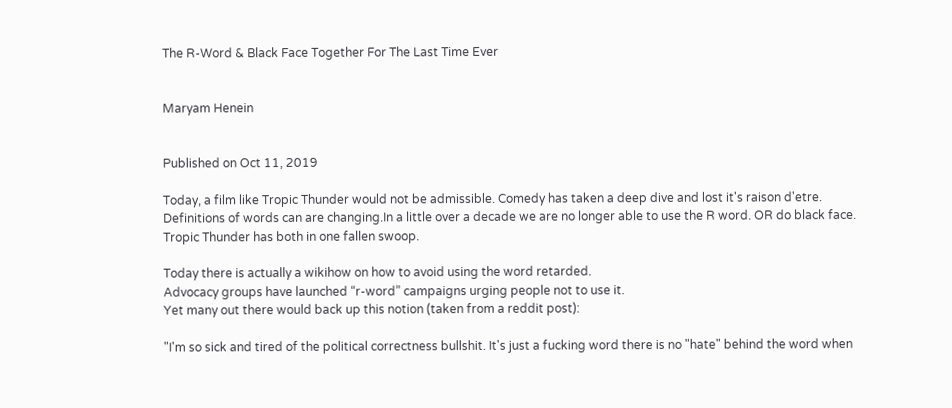The R-Word & Black Face Together For The Last Time Ever


Maryam Henein


Published on Oct 11, 2019

Today, a film like Tropic Thunder would not be admissible. Comedy has taken a deep dive and lost it's raison d'etre. Definitions of words can are changing.In a little over a decade we are no longer able to use the R word. OR do black face. Tropic Thunder has both in one fallen swoop.

Today there is actually a wikihow on how to avoid using the word retarded.
Advocacy groups have launched “r-word” campaigns urging people not to use it.
Yet many out there would back up this notion (taken from a reddit post):

"I'm so sick and tired of the political correctness bullshit. It's just a fucking word there is no "hate" behind the word when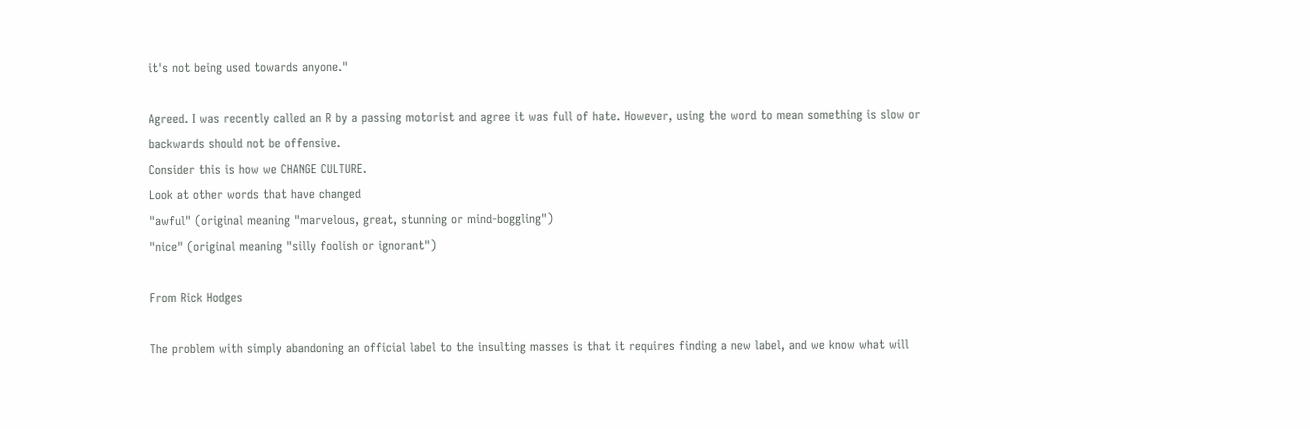it's not being used towards anyone."

Agreed. I was recently called an R by a passing motorist and agree it was full of hate. However, using the word to mean something is slow or backwards should not be offensive.
Consider this is how we CHANGE CULTURE.
Look at other words that have changed
"awful" (original meaning "marvelous, great, stunning or mind-boggling")
"nice" (original meaning "silly foolish or ignorant")

From Rick Hodges

The problem with simply abandoning an official label to the insulting masses is that it requires finding a new label, and we know what will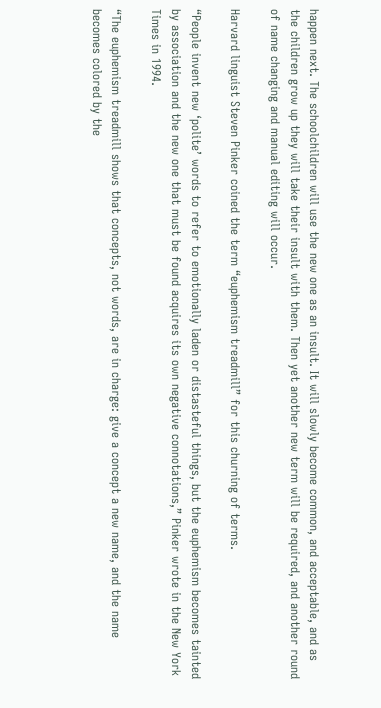happen next. The schoolchildren will use the new one as an insult. It will slowly become common, and acceptable, and as the children grow up they will take their insult with them. Then yet another new term will be required, and another round of name changing and manual editing will occur.

Harvard linguist Steven Pinker coined the term “euphemism treadmill” for this churning of terms.

“People invent new ‘polite’ words to refer to emotionally laden or distasteful things, but the euphemism becomes tainted by association and the new one that must be found acquires its own negative connotations,” Pinker wrote in the New York Times in 1994.

“The euphemism treadmill shows that concepts, not words, are in charge: give a concept a new name, and the name becomes colored by the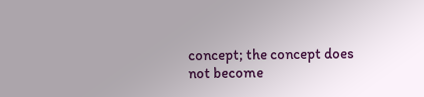concept; the concept does not become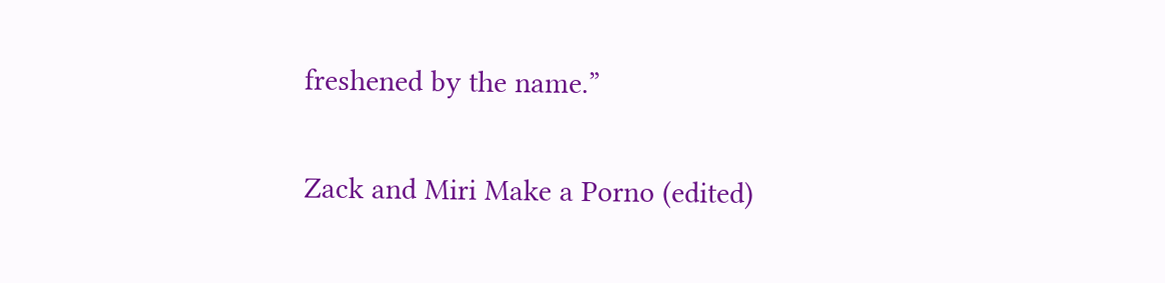freshened by the name.”

Zack and Miri Make a Porno (edited)